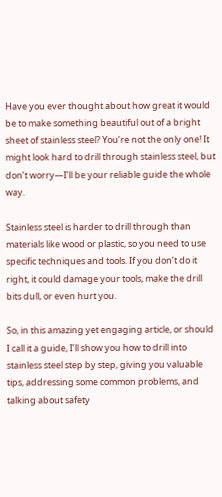Have you ever thought about how great it would be to make something beautiful out of a bright sheet of stainless steel? You’re not the only one! It might look hard to drill through stainless steel, but don’t worry—I’ll be your reliable guide the whole way.

Stainless steel is harder to drill through than materials like wood or plastic, so you need to use specific techniques and tools. If you don’t do it right, it could damage your tools, make the drill bits dull, or even hurt you.

So, in this amazing yet engaging article, or should I call it a guide, I’ll show you how to drill into stainless steel step by step, giving you valuable tips, addressing some common problems, and talking about safety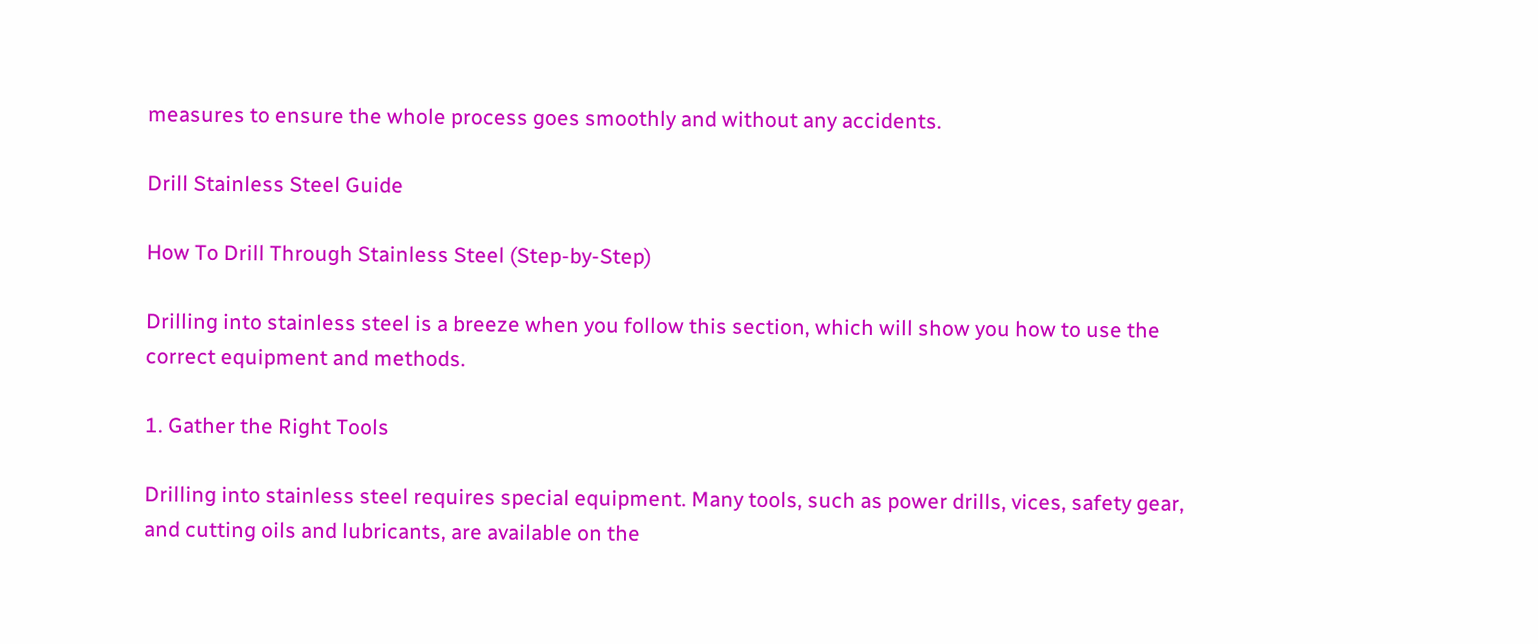measures to ensure the whole process goes smoothly and without any accidents.

Drill Stainless Steel Guide

How To Drill Through Stainless Steel (Step-by-Step)

Drilling into stainless steel is a breeze when you follow this section, which will show you how to use the correct equipment and methods.

1. Gather the Right Tools

Drilling into stainless steel requires special equipment. Many tools, such as power drills, vices, safety gear, and cutting oils and lubricants, are available on the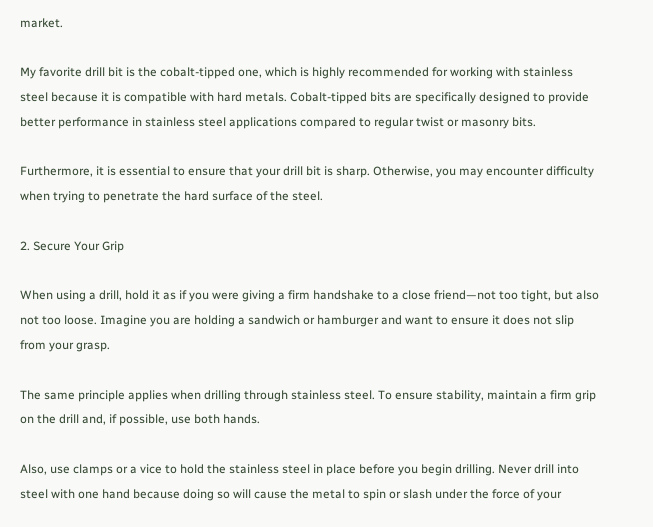market.

My favorite drill bit is the cobalt-tipped one, which is highly recommended for working with stainless steel because it is compatible with hard metals. Cobalt-tipped bits are specifically designed to provide better performance in stainless steel applications compared to regular twist or masonry bits.

Furthermore, it is essential to ensure that your drill bit is sharp. Otherwise, you may encounter difficulty when trying to penetrate the hard surface of the steel.

2. Secure Your Grip

When using a drill, hold it as if you were giving a firm handshake to a close friend—not too tight, but also not too loose. Imagine you are holding a sandwich or hamburger and want to ensure it does not slip from your grasp.

The same principle applies when drilling through stainless steel. To ensure stability, maintain a firm grip on the drill and, if possible, use both hands.

Also, use clamps or a vice to hold the stainless steel in place before you begin drilling. Never drill into steel with one hand because doing so will cause the metal to spin or slash under the force of your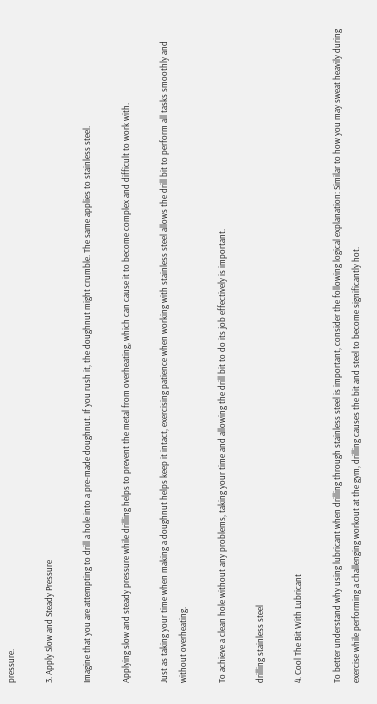pressure.

3. Apply Slow and Steady Pressure

Imagine that you are attempting to drill a hole into a pre-made doughnut. If you rush it, the doughnut might crumble. The same applies to stainless steel.

Applying slow and steady pressure while drilling helps to prevent the metal from overheating, which can cause it to become complex and difficult to work with.

Just as taking your time when making a doughnut helps keep it intact, exercising patience when working with stainless steel allows the drill bit to perform all tasks smoothly and without overheating.

To achieve a clean hole without any problems, taking your time and allowing the drill bit to do its job effectively is important.

drilling stainless steel

4. Cool The Bit With Lubricant

To better understand why using lubricant when drilling through stainless steel is important, consider the following logical explanation: Similar to how you may sweat heavily during exercise while performing a challenging workout at the gym, drilling causes the bit and steel to become significantly hot.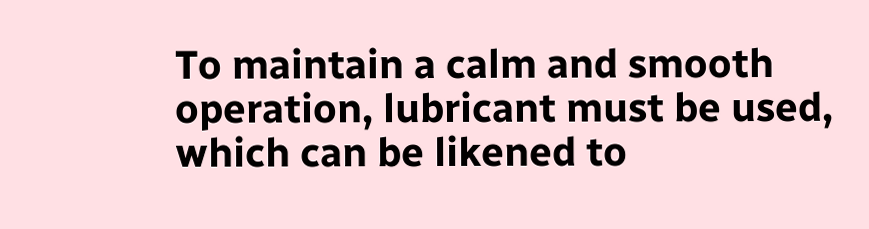To maintain a calm and smooth operation, lubricant must be used, which can be likened to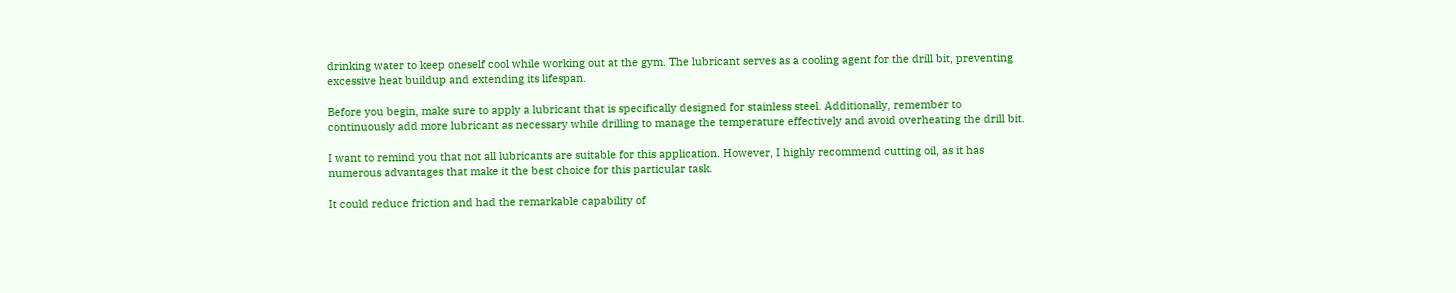drinking water to keep oneself cool while working out at the gym. The lubricant serves as a cooling agent for the drill bit, preventing excessive heat buildup and extending its lifespan.

Before you begin, make sure to apply a lubricant that is specifically designed for stainless steel. Additionally, remember to continuously add more lubricant as necessary while drilling to manage the temperature effectively and avoid overheating the drill bit.

I want to remind you that not all lubricants are suitable for this application. However, I highly recommend cutting oil, as it has numerous advantages that make it the best choice for this particular task.

It could reduce friction and had the remarkable capability of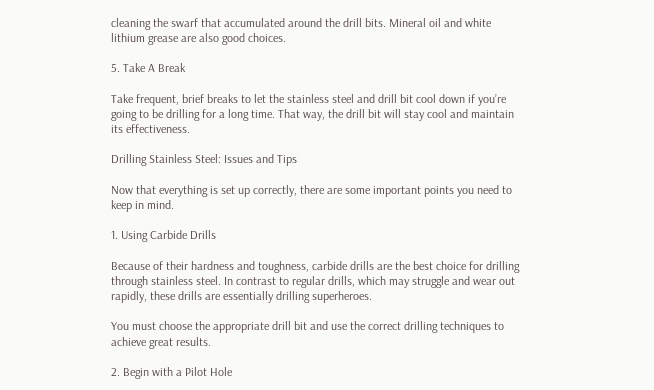cleaning the swarf that accumulated around the drill bits. Mineral oil and white lithium grease are also good choices.

5. Take A Break

Take frequent, brief breaks to let the stainless steel and drill bit cool down if you’re going to be drilling for a long time. That way, the drill bit will stay cool and maintain its effectiveness.

Drilling Stainless Steel: Issues and Tips

Now that everything is set up correctly, there are some important points you need to keep in mind.

1. Using Carbide Drills

Because of their hardness and toughness, carbide drills are the best choice for drilling through stainless steel. In contrast to regular drills, which may struggle and wear out rapidly, these drills are essentially drilling superheroes.

You must choose the appropriate drill bit and use the correct drilling techniques to achieve great results.

2. Begin with a Pilot Hole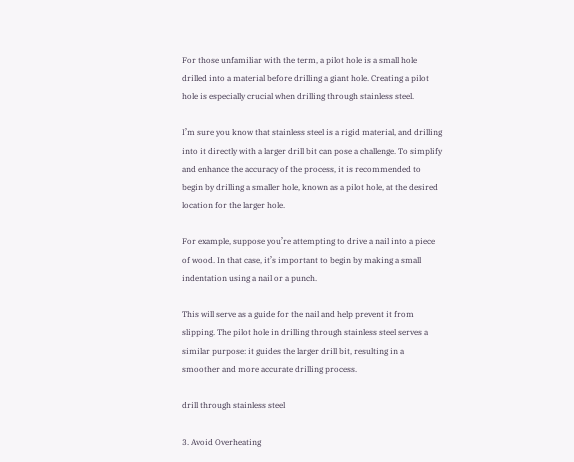For those unfamiliar with the term, a pilot hole is a small hole drilled into a material before drilling a giant hole. Creating a pilot hole is especially crucial when drilling through stainless steel.

I’m sure you know that stainless steel is a rigid material, and drilling into it directly with a larger drill bit can pose a challenge. To simplify and enhance the accuracy of the process, it is recommended to begin by drilling a smaller hole, known as a pilot hole, at the desired location for the larger hole.

For example, suppose you’re attempting to drive a nail into a piece of wood. In that case, it’s important to begin by making a small indentation using a nail or a punch.

This will serve as a guide for the nail and help prevent it from slipping. The pilot hole in drilling through stainless steel serves a similar purpose: it guides the larger drill bit, resulting in a smoother and more accurate drilling process.

drill through stainless steel

3. Avoid Overheating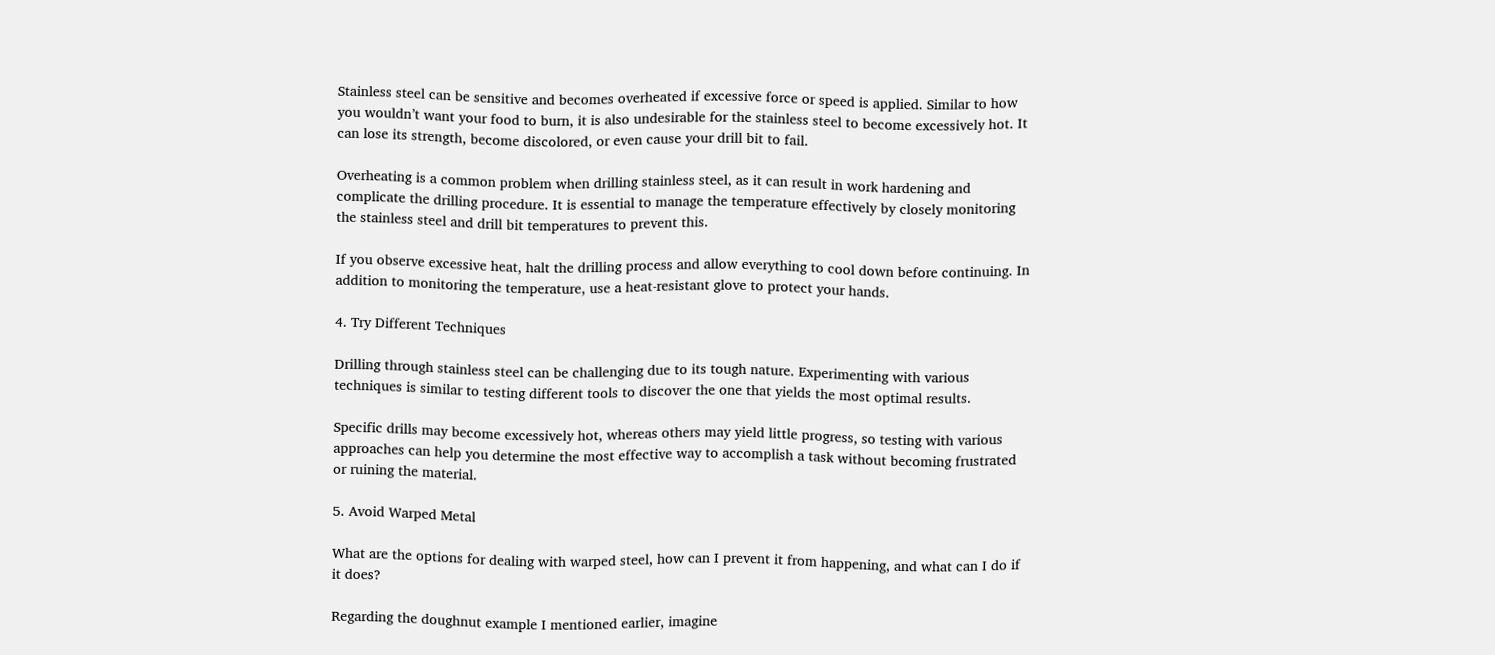Stainless steel can be sensitive and becomes overheated if excessive force or speed is applied. Similar to how you wouldn’t want your food to burn, it is also undesirable for the stainless steel to become excessively hot. It can lose its strength, become discolored, or even cause your drill bit to fail.

Overheating is a common problem when drilling stainless steel, as it can result in work hardening and complicate the drilling procedure. It is essential to manage the temperature effectively by closely monitoring the stainless steel and drill bit temperatures to prevent this.

If you observe excessive heat, halt the drilling process and allow everything to cool down before continuing. In addition to monitoring the temperature, use a heat-resistant glove to protect your hands.

4. Try Different Techniques

Drilling through stainless steel can be challenging due to its tough nature. Experimenting with various techniques is similar to testing different tools to discover the one that yields the most optimal results.

Specific drills may become excessively hot, whereas others may yield little progress, so testing with various approaches can help you determine the most effective way to accomplish a task without becoming frustrated or ruining the material.

5. Avoid Warped Metal

What are the options for dealing with warped steel, how can I prevent it from happening, and what can I do if it does?

Regarding the doughnut example I mentioned earlier, imagine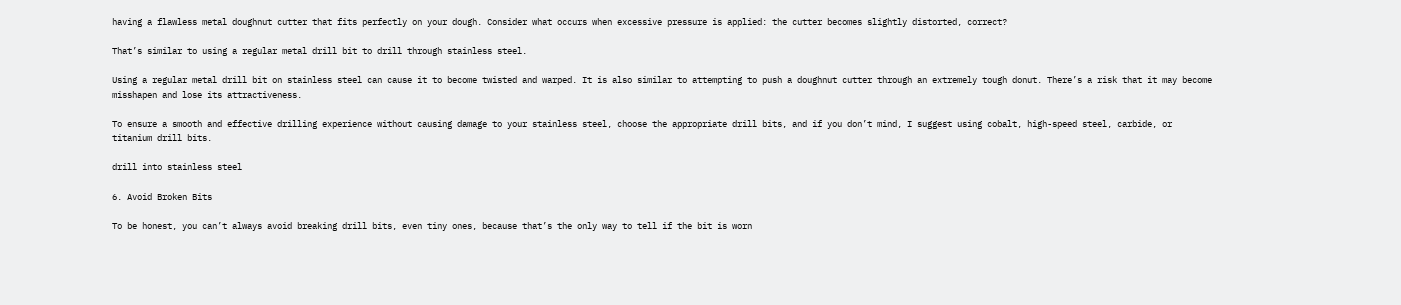having a flawless metal doughnut cutter that fits perfectly on your dough. Consider what occurs when excessive pressure is applied: the cutter becomes slightly distorted, correct?

That’s similar to using a regular metal drill bit to drill through stainless steel.

Using a regular metal drill bit on stainless steel can cause it to become twisted and warped. It is also similar to attempting to push a doughnut cutter through an extremely tough donut. There’s a risk that it may become misshapen and lose its attractiveness.

To ensure a smooth and effective drilling experience without causing damage to your stainless steel, choose the appropriate drill bits, and if you don’t mind, I suggest using cobalt, high-speed steel, carbide, or titanium drill bits.

drill into stainless steel

6. Avoid Broken Bits

To be honest, you can’t always avoid breaking drill bits, even tiny ones, because that’s the only way to tell if the bit is worn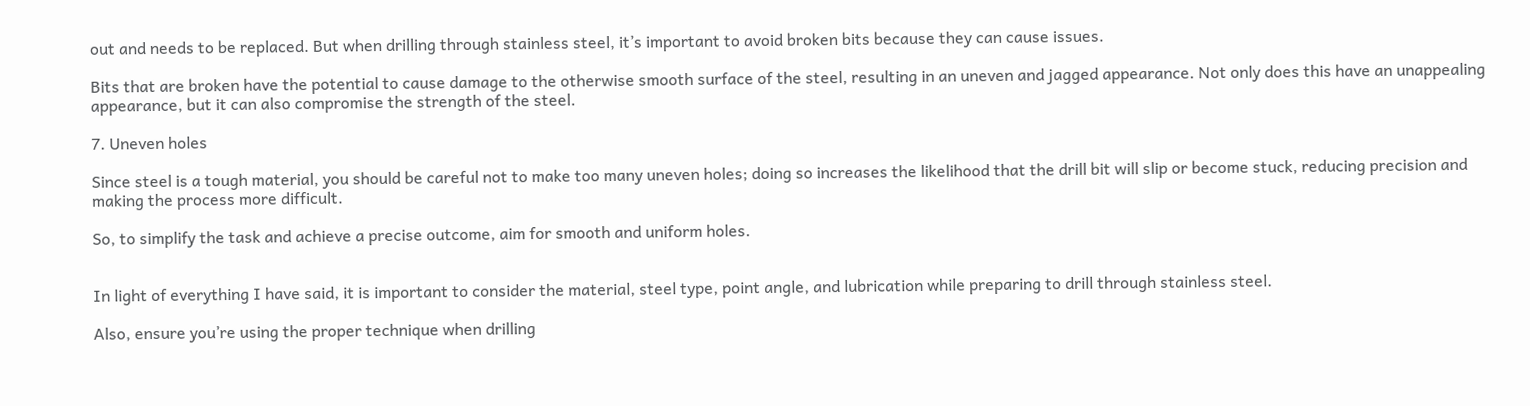out and needs to be replaced. But when drilling through stainless steel, it’s important to avoid broken bits because they can cause issues.

Bits that are broken have the potential to cause damage to the otherwise smooth surface of the steel, resulting in an uneven and jagged appearance. Not only does this have an unappealing appearance, but it can also compromise the strength of the steel.

7. Uneven holes

Since steel is a tough material, you should be careful not to make too many uneven holes; doing so increases the likelihood that the drill bit will slip or become stuck, reducing precision and making the process more difficult.

So, to simplify the task and achieve a precise outcome, aim for smooth and uniform holes.


In light of everything I have said, it is important to consider the material, steel type, point angle, and lubrication while preparing to drill through stainless steel.

Also, ensure you’re using the proper technique when drilling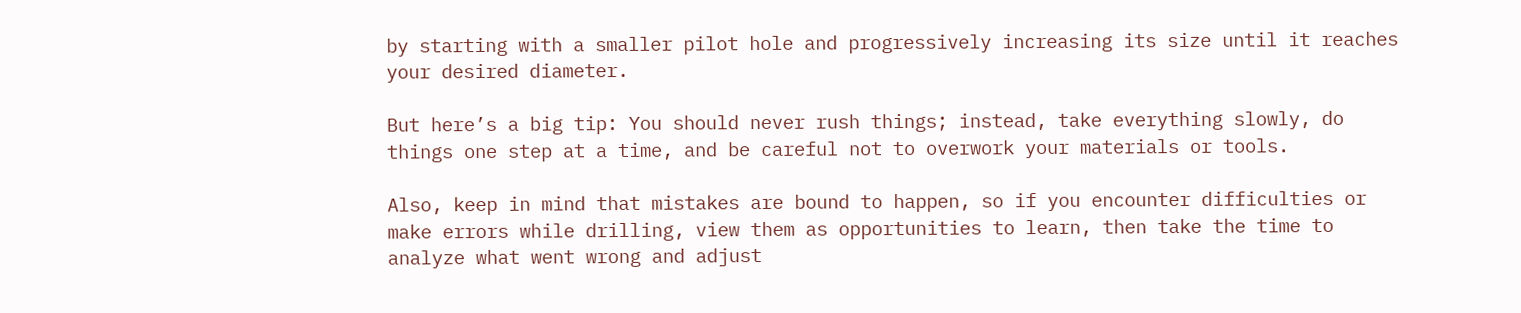by starting with a smaller pilot hole and progressively increasing its size until it reaches your desired diameter.

But here’s a big tip: You should never rush things; instead, take everything slowly, do things one step at a time, and be careful not to overwork your materials or tools.

Also, keep in mind that mistakes are bound to happen, so if you encounter difficulties or make errors while drilling, view them as opportunities to learn, then take the time to analyze what went wrong and adjust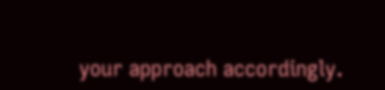your approach accordingly.